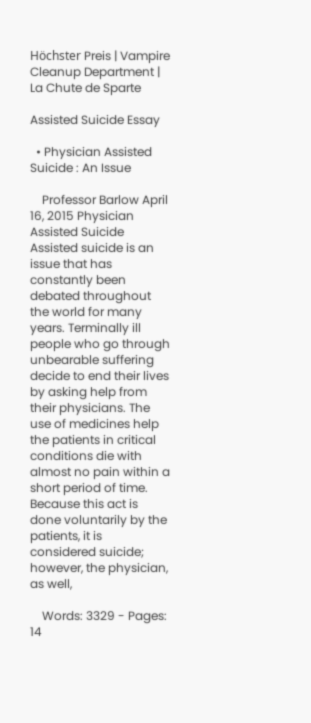Höchster Preis | Vampire Cleanup Department | La Chute de Sparte

Assisted Suicide Essay

  • Physician Assisted Suicide : An Issue

    Professor Barlow April 16, 2015 Physician Assisted Suicide Assisted suicide is an issue that has constantly been debated throughout the world for many years. Terminally ill people who go through unbearable suffering decide to end their lives by asking help from their physicians. The use of medicines help the patients in critical conditions die with almost no pain within a short period of time. Because this act is done voluntarily by the patients, it is considered suicide; however, the physician, as well,

    Words: 3329 - Pages: 14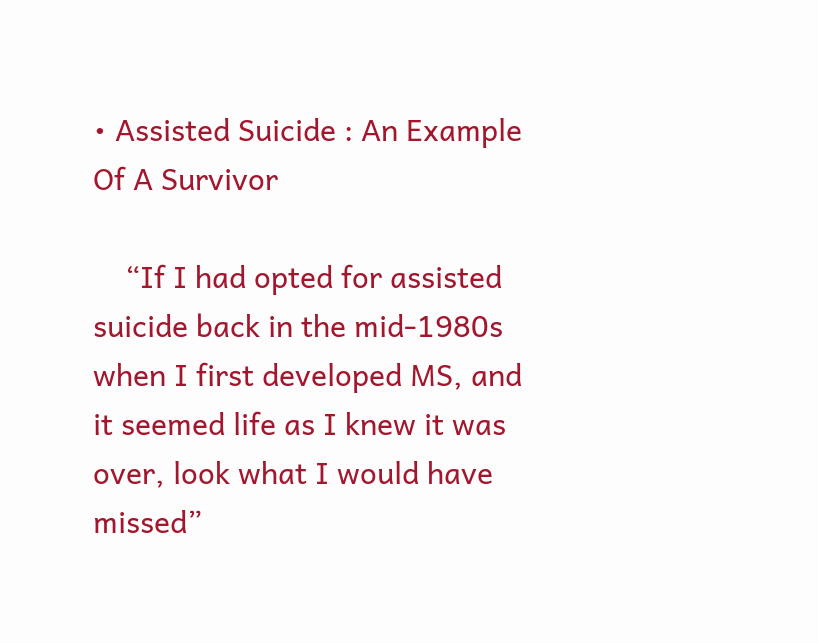• Assisted Suicide : An Example Of A Survivor

    “If I had opted for assisted suicide back in the mid-1980s when I first developed MS, and it seemed life as I knew it was over, look what I would have missed”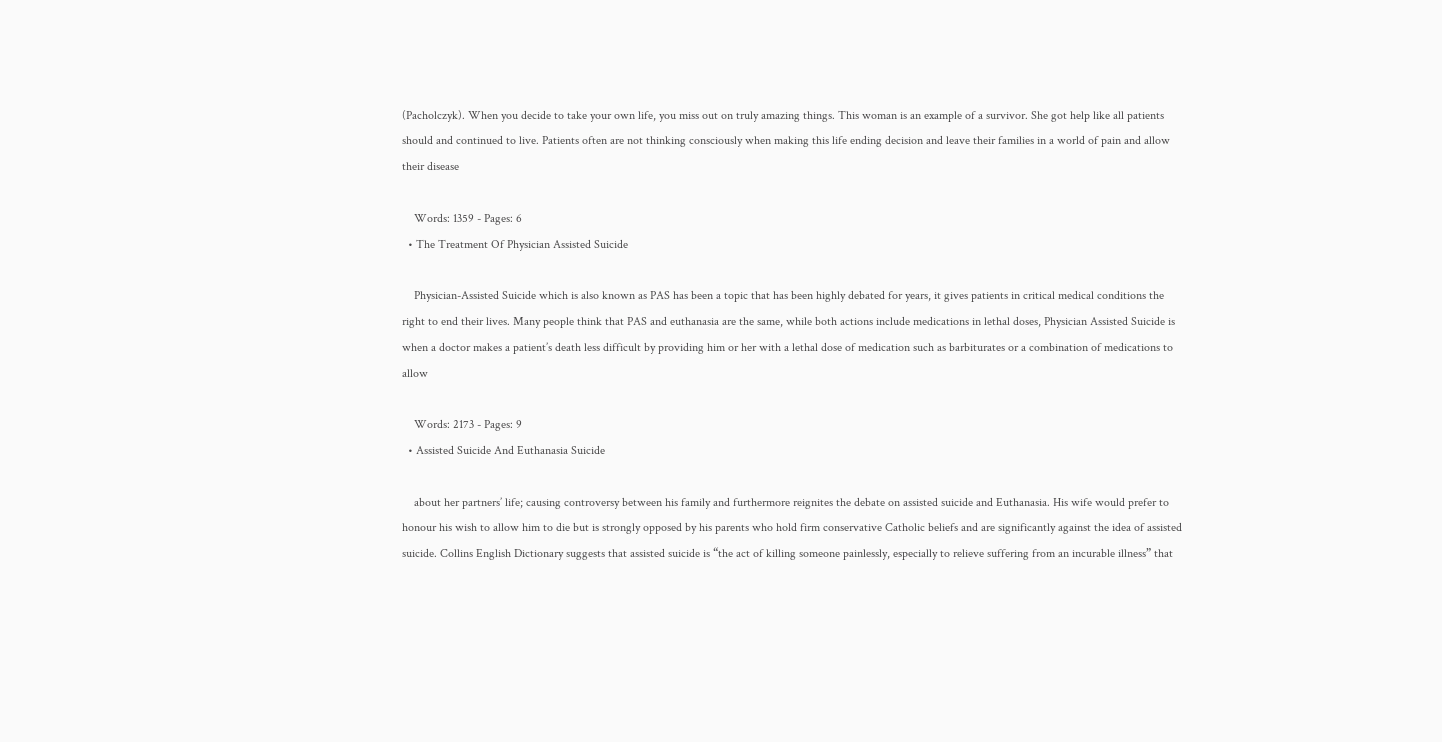(Pacholczyk). When you decide to take your own life, you miss out on truly amazing things. This woman is an example of a survivor. She got help like all patients should and continued to live. Patients often are not thinking consciously when making this life ending decision and leave their families in a world of pain and allow their disease

    Words: 1359 - Pages: 6
  • The Treatment Of Physician Assisted Suicide

    Physician-Assisted Suicide which is also known as PAS has been a topic that has been highly debated for years, it gives patients in critical medical conditions the right to end their lives. Many people think that PAS and euthanasia are the same, while both actions include medications in lethal doses, Physician Assisted Suicide is when a doctor makes a patient’s death less difficult by providing him or her with a lethal dose of medication such as barbiturates or a combination of medications to allow

    Words: 2173 - Pages: 9
  • Assisted Suicide And Euthanasia Suicide

    about her partners’ life; causing controversy between his family and furthermore reignites the debate on assisted suicide and Euthanasia. His wife would prefer to honour his wish to allow him to die but is strongly opposed by his parents who hold firm conservative Catholic beliefs and are significantly against the idea of assisted suicide. Collins English Dictionary suggests that assisted suicide is “the act of killing someone painlessly, especially to relieve suffering from an incurable illness” that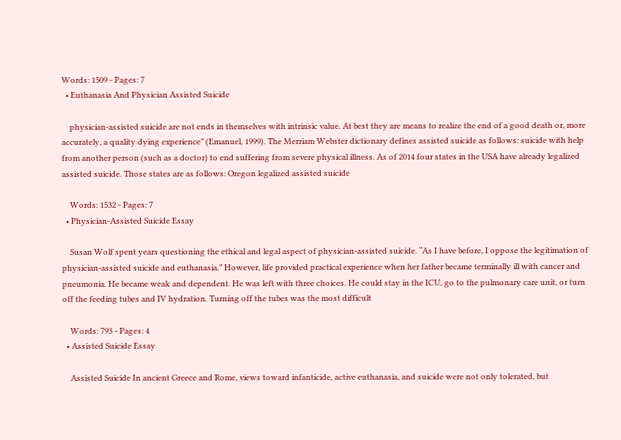Words: 1509 - Pages: 7
  • Euthanasia And Physician Assisted Suicide

    physician-assisted suicide are not ends in themselves with intrinsic value. At best they are means to realize the end of a good death or, more accurately, a quality dying experience” (Emanuel, 1999). The Merriam Webster dictionary defines assisted suicide as follows: suicide with help from another person (such as a doctor) to end suffering from severe physical illness. As of 2014 four states in the USA have already legalized assisted suicide. Those states are as follows: Oregon legalized assisted suicide

    Words: 1532 - Pages: 7
  • Physician-Assisted Suicide Essay

    Susan Wolf spent years questioning the ethical and legal aspect of physician-assisted suicide. “As I have before, I oppose the legitimation of physician-assisted suicide and euthanasia.” However, life provided practical experience when her father became terminally ill with cancer and pneumonia. He became weak and dependent. He was left with three choices. He could stay in the ICU, go to the pulmonary care unit, or turn off the feeding tubes and IV hydration. Turning off the tubes was the most difficult

    Words: 793 - Pages: 4
  • Assisted Suicide Essay

    Assisted Suicide In ancient Greece and Rome, views toward infanticide, active euthanasia, and suicide were not only tolerated, but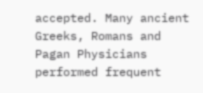accepted. Many ancient Greeks, Romans and Pagan Physicians performed frequent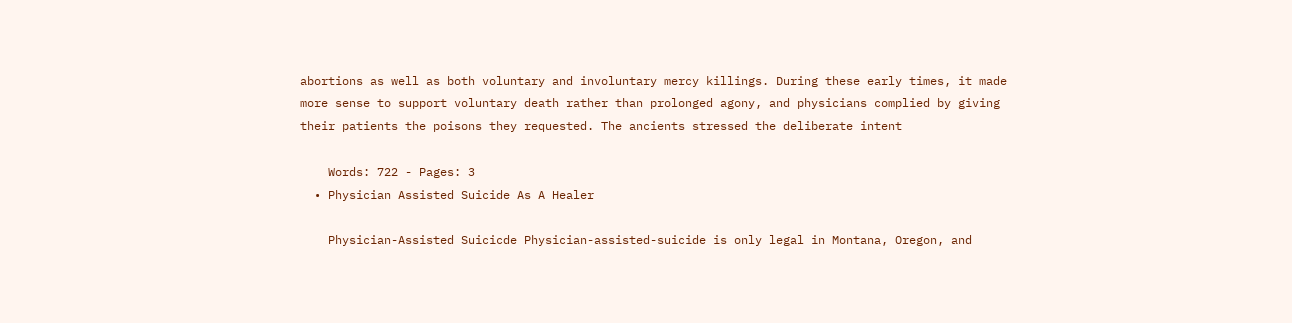abortions as well as both voluntary and involuntary mercy killings. During these early times, it made more sense to support voluntary death rather than prolonged agony, and physicians complied by giving their patients the poisons they requested. The ancients stressed the deliberate intent

    Words: 722 - Pages: 3
  • Physician Assisted Suicide As A Healer

    Physician-Assisted Suicicde Physician-assisted-suicide is only legal in Montana, Oregon, and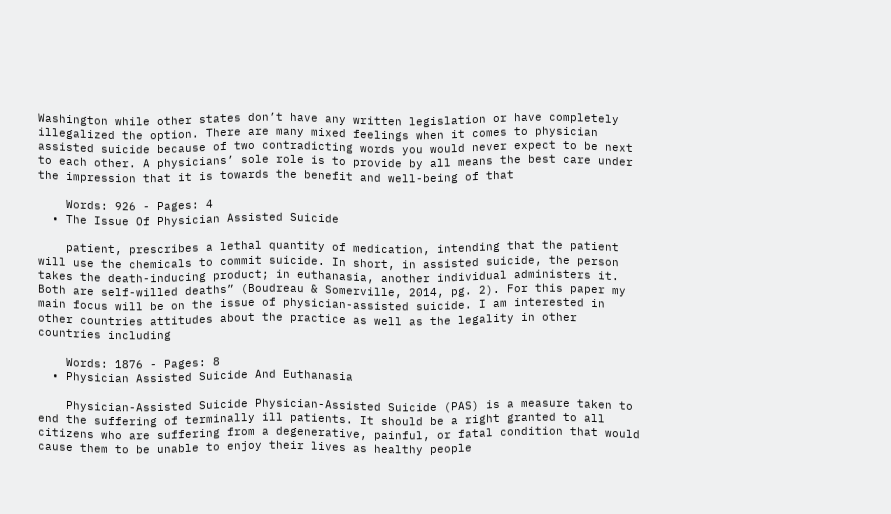Washington while other states don’t have any written legislation or have completely illegalized the option. There are many mixed feelings when it comes to physician assisted suicide because of two contradicting words you would never expect to be next to each other. A physicians’ sole role is to provide by all means the best care under the impression that it is towards the benefit and well-being of that

    Words: 926 - Pages: 4
  • The Issue Of Physician Assisted Suicide

    patient, prescribes a lethal quantity of medication, intending that the patient will use the chemicals to commit suicide. In short, in assisted suicide, the person takes the death-inducing product; in euthanasia, another individual administers it. Both are self-willed deaths” (Boudreau & Somerville, 2014, pg. 2). For this paper my main focus will be on the issue of physician-assisted suicide. I am interested in other countries attitudes about the practice as well as the legality in other countries including

    Words: 1876 - Pages: 8
  • Physician Assisted Suicide And Euthanasia

    Physician-Assisted Suicide Physician-Assisted Suicide (PAS) is a measure taken to end the suffering of terminally ill patients. It should be a right granted to all citizens who are suffering from a degenerative, painful, or fatal condition that would cause them to be unable to enjoy their lives as healthy people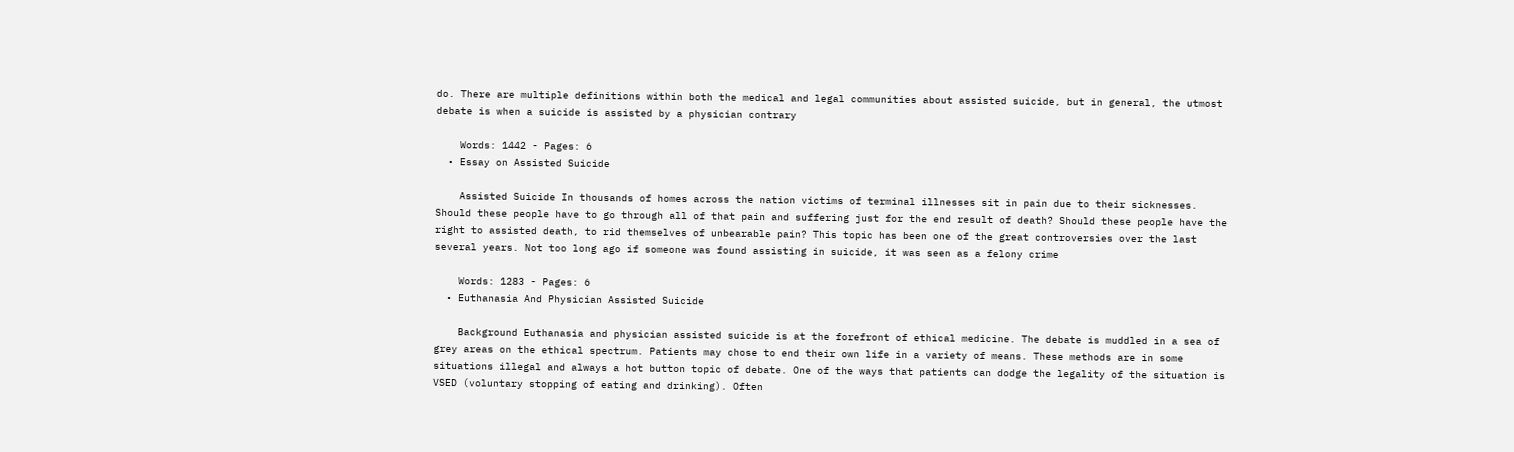do. There are multiple definitions within both the medical and legal communities about assisted suicide, but in general, the utmost debate is when a suicide is assisted by a physician contrary

    Words: 1442 - Pages: 6
  • Essay on Assisted Suicide

    Assisted Suicide In thousands of homes across the nation victims of terminal illnesses sit in pain due to their sicknesses. Should these people have to go through all of that pain and suffering just for the end result of death? Should these people have the right to assisted death, to rid themselves of unbearable pain? This topic has been one of the great controversies over the last several years. Not too long ago if someone was found assisting in suicide, it was seen as a felony crime

    Words: 1283 - Pages: 6
  • Euthanasia And Physician Assisted Suicide

    Background Euthanasia and physician assisted suicide is at the forefront of ethical medicine. The debate is muddled in a sea of grey areas on the ethical spectrum. Patients may chose to end their own life in a variety of means. These methods are in some situations illegal and always a hot button topic of debate. One of the ways that patients can dodge the legality of the situation is VSED (voluntary stopping of eating and drinking). Often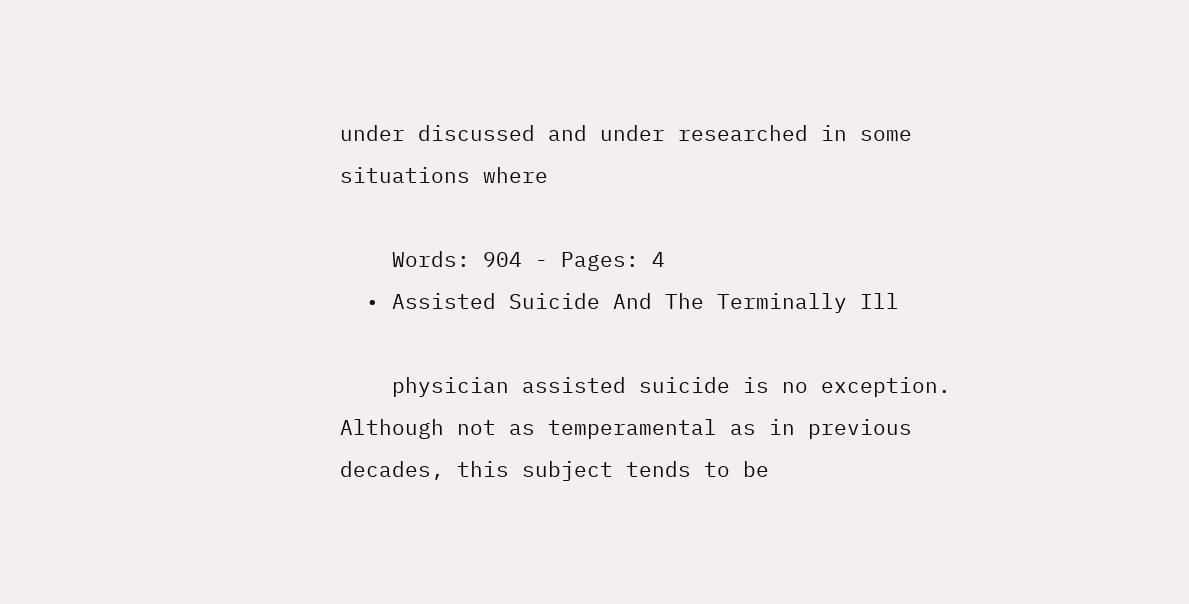under discussed and under researched in some situations where

    Words: 904 - Pages: 4
  • Assisted Suicide And The Terminally Ill

    physician assisted suicide is no exception. Although not as temperamental as in previous decades, this subject tends to be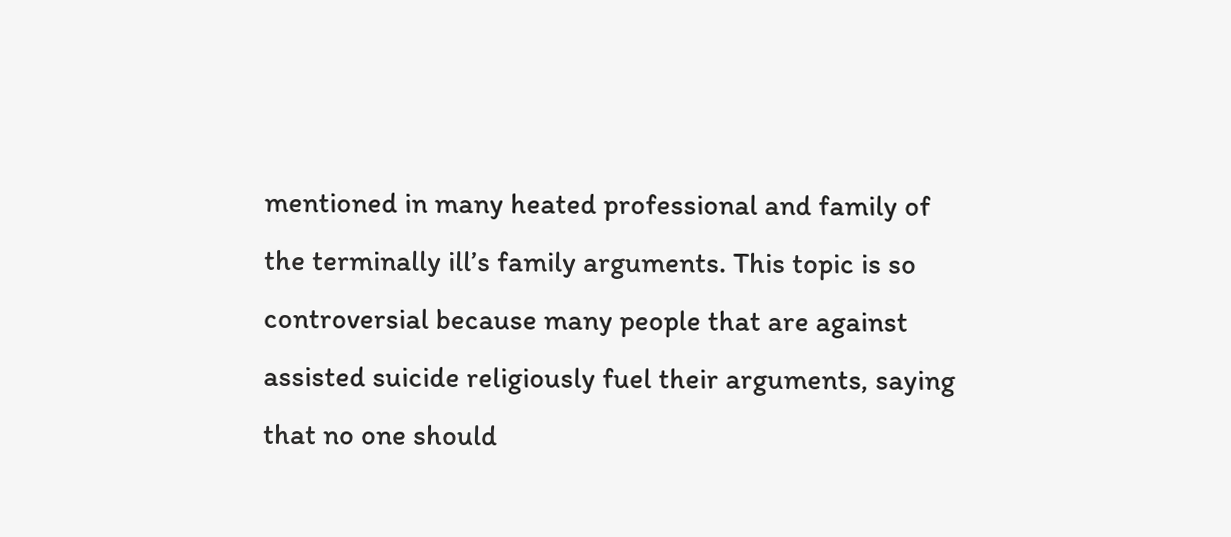mentioned in many heated professional and family of the terminally ill’s family arguments. This topic is so controversial because many people that are against assisted suicide religiously fuel their arguments, saying that no one should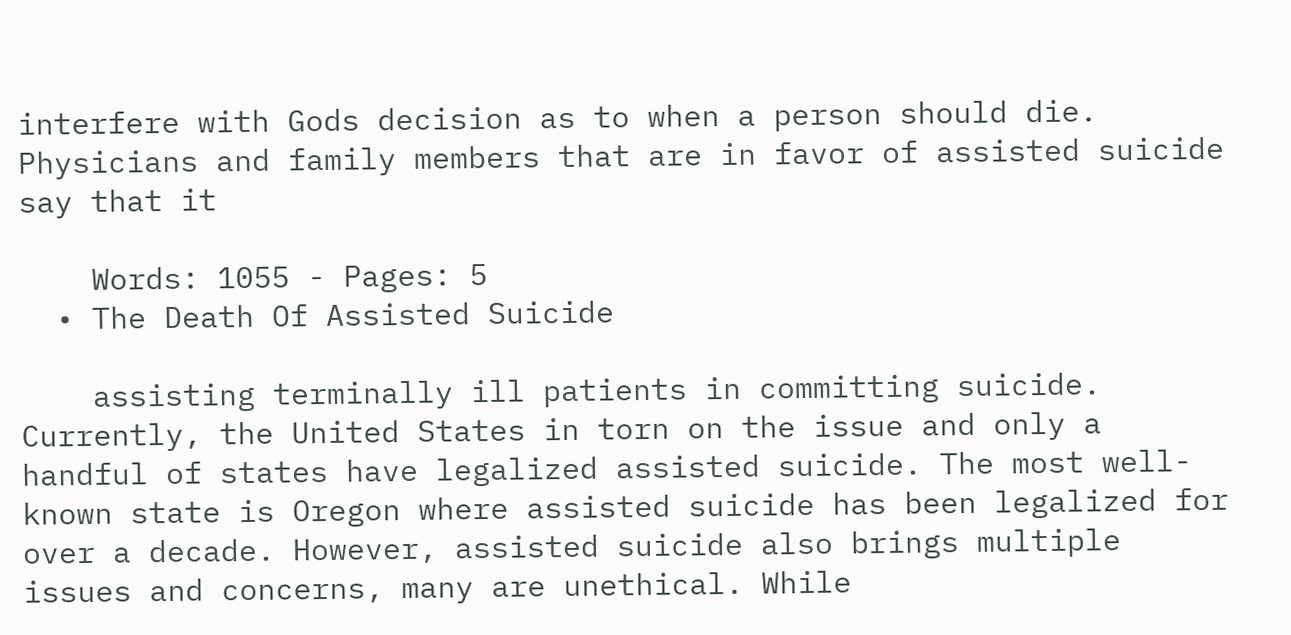interfere with Gods decision as to when a person should die. Physicians and family members that are in favor of assisted suicide say that it

    Words: 1055 - Pages: 5
  • The Death Of Assisted Suicide

    assisting terminally ill patients in committing suicide. Currently, the United States in torn on the issue and only a handful of states have legalized assisted suicide. The most well-known state is Oregon where assisted suicide has been legalized for over a decade. However, assisted suicide also brings multiple issues and concerns, many are unethical. While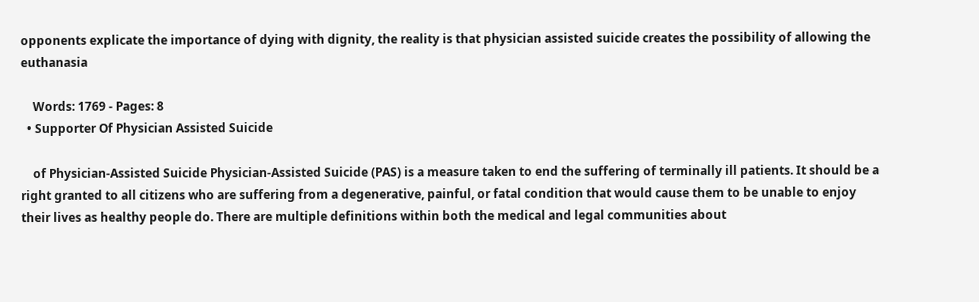opponents explicate the importance of dying with dignity, the reality is that physician assisted suicide creates the possibility of allowing the euthanasia

    Words: 1769 - Pages: 8
  • Supporter Of Physician Assisted Suicide

    of Physician-Assisted Suicide Physician-Assisted Suicide (PAS) is a measure taken to end the suffering of terminally ill patients. It should be a right granted to all citizens who are suffering from a degenerative, painful, or fatal condition that would cause them to be unable to enjoy their lives as healthy people do. There are multiple definitions within both the medical and legal communities about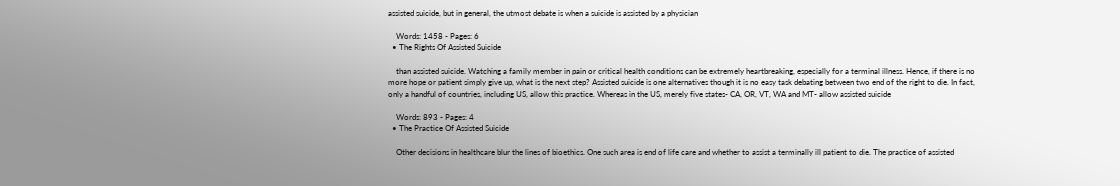assisted suicide, but in general, the utmost debate is when a suicide is assisted by a physician

    Words: 1458 - Pages: 6
  • The Rights Of Assisted Suicide

    than assisted suicide. Watching a family member in pain or critical health conditions can be extremely heartbreaking, especially for a terminal illness. Hence, if there is no more hope or patient simply give up, what is the next step? Assisted suicide is one alternatives though it is no easy task debating between two end of the right to die. In fact, only a handful of countries, including US, allow this practice. Whereas in the US, merely five states- CA, OR, VT, WA and MT- allow assisted suicide

    Words: 893 - Pages: 4
  • The Practice Of Assisted Suicide

    Other decisions in healthcare blur the lines of bioethics. One such area is end of life care and whether to assist a terminally ill patient to die. The practice of assisted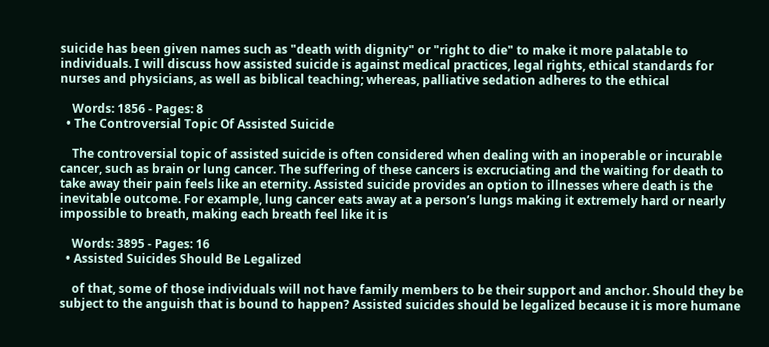suicide has been given names such as "death with dignity" or "right to die" to make it more palatable to individuals. I will discuss how assisted suicide is against medical practices, legal rights, ethical standards for nurses and physicians, as well as biblical teaching; whereas, palliative sedation adheres to the ethical

    Words: 1856 - Pages: 8
  • The Controversial Topic Of Assisted Suicide

    The controversial topic of assisted suicide is often considered when dealing with an inoperable or incurable cancer, such as brain or lung cancer. The suffering of these cancers is excruciating and the waiting for death to take away their pain feels like an eternity. Assisted suicide provides an option to illnesses where death is the inevitable outcome. For example, lung cancer eats away at a person’s lungs making it extremely hard or nearly impossible to breath, making each breath feel like it is

    Words: 3895 - Pages: 16
  • Assisted Suicides Should Be Legalized

    of that, some of those individuals will not have family members to be their support and anchor. Should they be subject to the anguish that is bound to happen? Assisted suicides should be legalized because it is more humane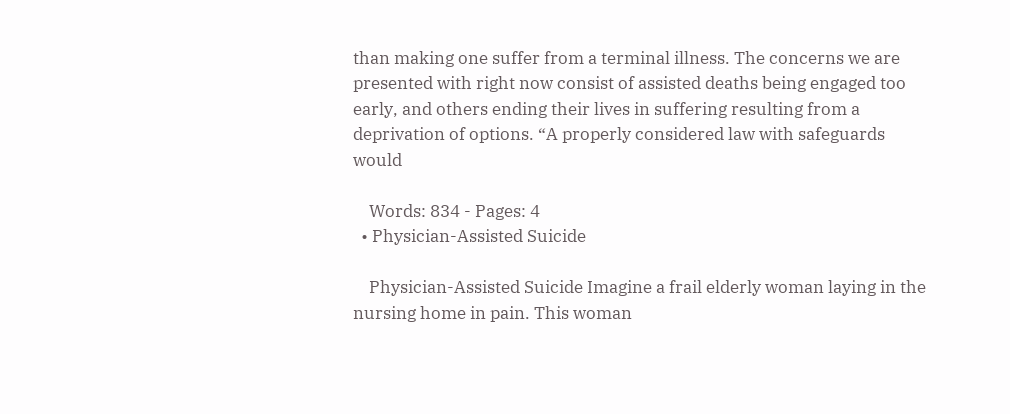than making one suffer from a terminal illness. The concerns we are presented with right now consist of assisted deaths being engaged too early, and others ending their lives in suffering resulting from a deprivation of options. “A properly considered law with safeguards would

    Words: 834 - Pages: 4
  • Physician-Assisted Suicide

    Physician-Assisted Suicide Imagine a frail elderly woman laying in the nursing home in pain. This woman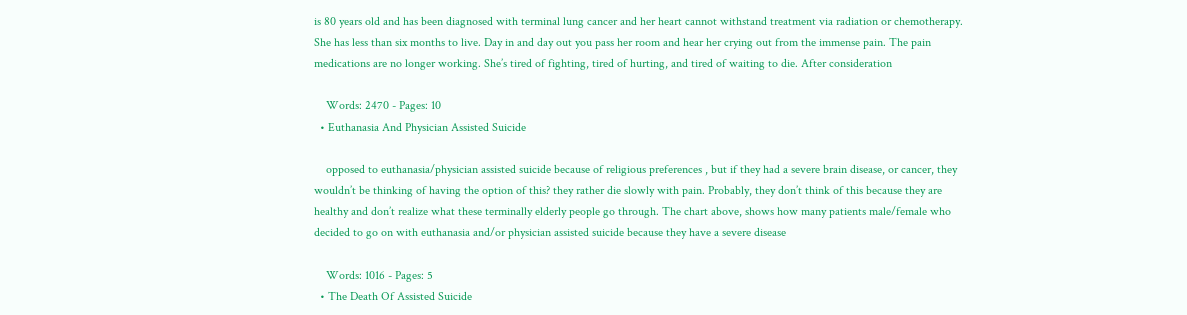is 80 years old and has been diagnosed with terminal lung cancer and her heart cannot withstand treatment via radiation or chemotherapy. She has less than six months to live. Day in and day out you pass her room and hear her crying out from the immense pain. The pain medications are no longer working. She’s tired of fighting, tired of hurting, and tired of waiting to die. After consideration

    Words: 2470 - Pages: 10
  • Euthanasia And Physician Assisted Suicide

    opposed to euthanasia/physician assisted suicide because of religious preferences , but if they had a severe brain disease, or cancer, they wouldn’t be thinking of having the option of this? they rather die slowly with pain. Probably, they don’t think of this because they are healthy and don’t realize what these terminally elderly people go through. The chart above, shows how many patients male/female who decided to go on with euthanasia and/or physician assisted suicide because they have a severe disease

    Words: 1016 - Pages: 5
  • The Death Of Assisted Suicide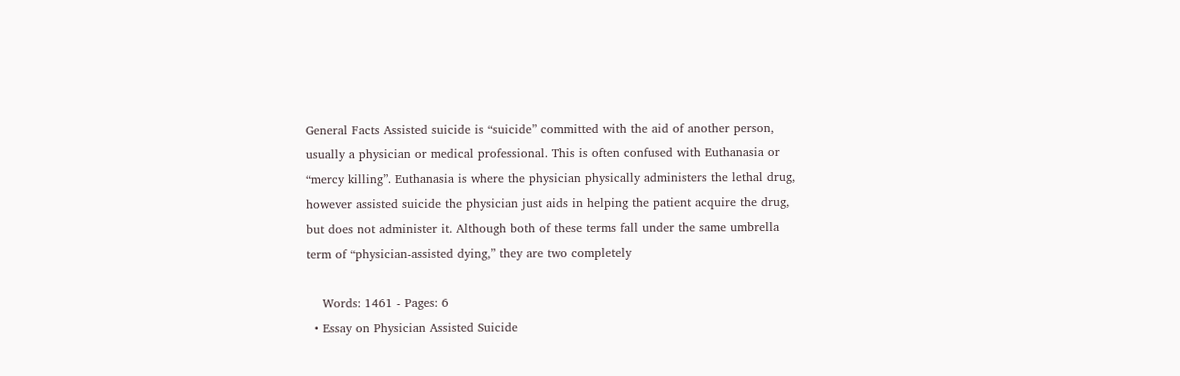General Facts Assisted suicide is “suicide” committed with the aid of another person, usually a physician or medical professional. This is often confused with Euthanasia or “mercy killing”. Euthanasia is where the physician physically administers the lethal drug, however assisted suicide the physician just aids in helping the patient acquire the drug, but does not administer it. Although both of these terms fall under the same umbrella term of “physician-assisted dying,” they are two completely

    Words: 1461 - Pages: 6
  • Essay on Physician Assisted Suicide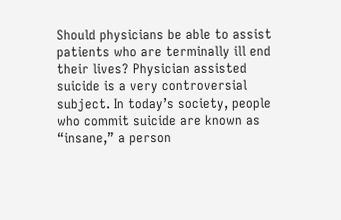Should physicians be able to assist patients who are terminally ill end their lives? Physician assisted suicide is a very controversial subject. In today’s society, people who commit suicide are known as “insane,” a person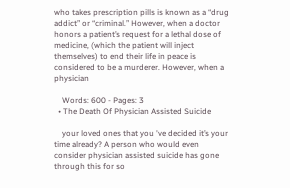who takes prescription pills is known as a “drug addict” or “criminal.” However, when a doctor honors a patient’s request for a lethal dose of medicine, (which the patient will inject themselves) to end their life in peace is considered to be a murderer. However, when a physician

    Words: 600 - Pages: 3
  • The Death Of Physician Assisted Suicide

    your loved ones that you 've decided it’s your time already? A person who would even consider physician assisted suicide has gone through this for so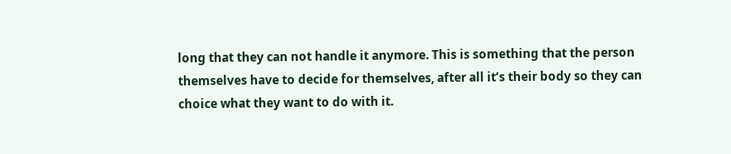long that they can not handle it anymore. This is something that the person themselves have to decide for themselves, after all it’s their body so they can choice what they want to do with it.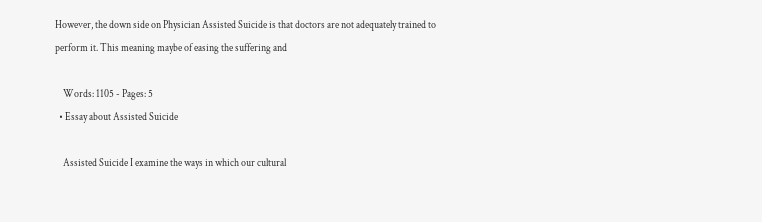However, the down side on Physician Assisted Suicide is that doctors are not adequately trained to perform it. This meaning maybe of easing the suffering and

    Words: 1105 - Pages: 5
  • Essay about Assisted Suicide

    Assisted Suicide I examine the ways in which our cultural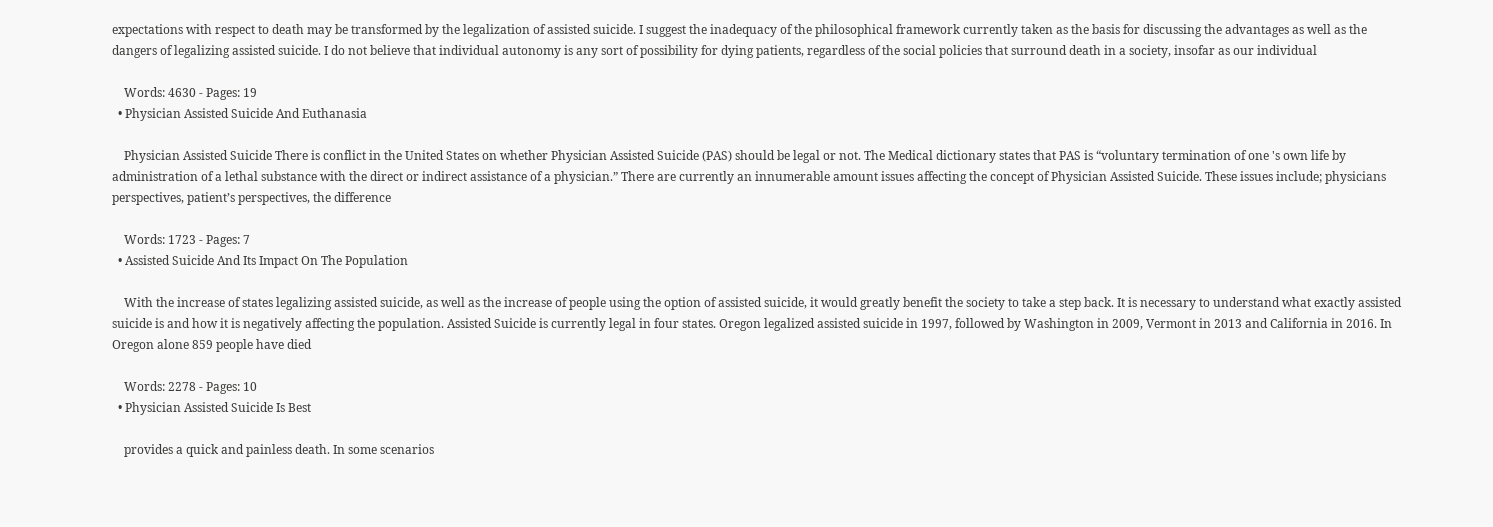expectations with respect to death may be transformed by the legalization of assisted suicide. I suggest the inadequacy of the philosophical framework currently taken as the basis for discussing the advantages as well as the dangers of legalizing assisted suicide. I do not believe that individual autonomy is any sort of possibility for dying patients, regardless of the social policies that surround death in a society, insofar as our individual

    Words: 4630 - Pages: 19
  • Physician Assisted Suicide And Euthanasia

    Physician Assisted Suicide There is conflict in the United States on whether Physician Assisted Suicide (PAS) should be legal or not. The Medical dictionary states that PAS is “voluntary termination of one 's own life by administration of a lethal substance with the direct or indirect assistance of a physician.” There are currently an innumerable amount issues affecting the concept of Physician Assisted Suicide. These issues include; physicians perspectives, patient’s perspectives, the difference

    Words: 1723 - Pages: 7
  • Assisted Suicide And Its Impact On The Population

    With the increase of states legalizing assisted suicide, as well as the increase of people using the option of assisted suicide, it would greatly benefit the society to take a step back. It is necessary to understand what exactly assisted suicide is and how it is negatively affecting the population. Assisted Suicide is currently legal in four states. Oregon legalized assisted suicide in 1997, followed by Washington in 2009, Vermont in 2013 and California in 2016. In Oregon alone 859 people have died

    Words: 2278 - Pages: 10
  • Physician Assisted Suicide Is Best

    provides a quick and painless death. In some scenarios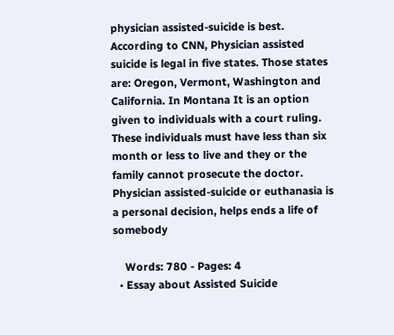physician assisted-suicide is best. According to CNN, Physician assisted suicide is legal in five states. Those states are: Oregon, Vermont, Washington and California. In Montana It is an option given to individuals with a court ruling. These individuals must have less than six month or less to live and they or the family cannot prosecute the doctor. Physician assisted-suicide or euthanasia is a personal decision, helps ends a life of somebody

    Words: 780 - Pages: 4
  • Essay about Assisted Suicide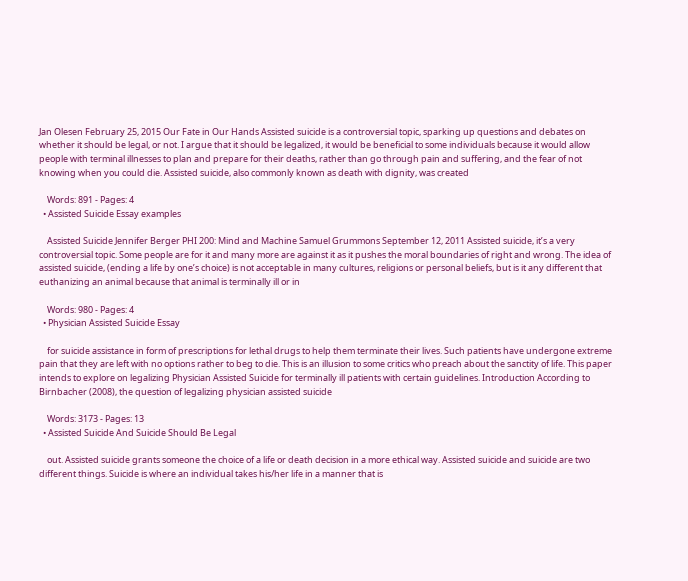Jan Olesen February 25, 2015 Our Fate in Our Hands Assisted suicide is a controversial topic, sparking up questions and debates on whether it should be legal, or not. I argue that it should be legalized, it would be beneficial to some individuals because it would allow people with terminal illnesses to plan and prepare for their deaths, rather than go through pain and suffering, and the fear of not knowing when you could die. Assisted suicide, also commonly known as death with dignity, was created

    Words: 891 - Pages: 4
  • Assisted Suicide Essay examples

    Assisted Suicide Jennifer Berger PHI 200: Mind and Machine Samuel Grummons September 12, 2011 Assisted suicide, it’s a very controversial topic. Some people are for it and many more are against it as it pushes the moral boundaries of right and wrong. The idea of assisted suicide, (ending a life by one’s choice) is not acceptable in many cultures, religions or personal beliefs, but is it any different that euthanizing an animal because that animal is terminally ill or in

    Words: 980 - Pages: 4
  • Physician Assisted Suicide Essay

    for suicide assistance in form of prescriptions for lethal drugs to help them terminate their lives. Such patients have undergone extreme pain that they are left with no options rather to beg to die. This is an illusion to some critics who preach about the sanctity of life. This paper intends to explore on legalizing Physician Assisted Suicide for terminally ill patients with certain guidelines. Introduction According to Birnbacher (2008), the question of legalizing physician assisted suicide

    Words: 3173 - Pages: 13
  • Assisted Suicide And Suicide Should Be Legal

    out. Assisted suicide grants someone the choice of a life or death decision in a more ethical way. Assisted suicide and suicide are two different things. Suicide is where an individual takes his/her life in a manner that is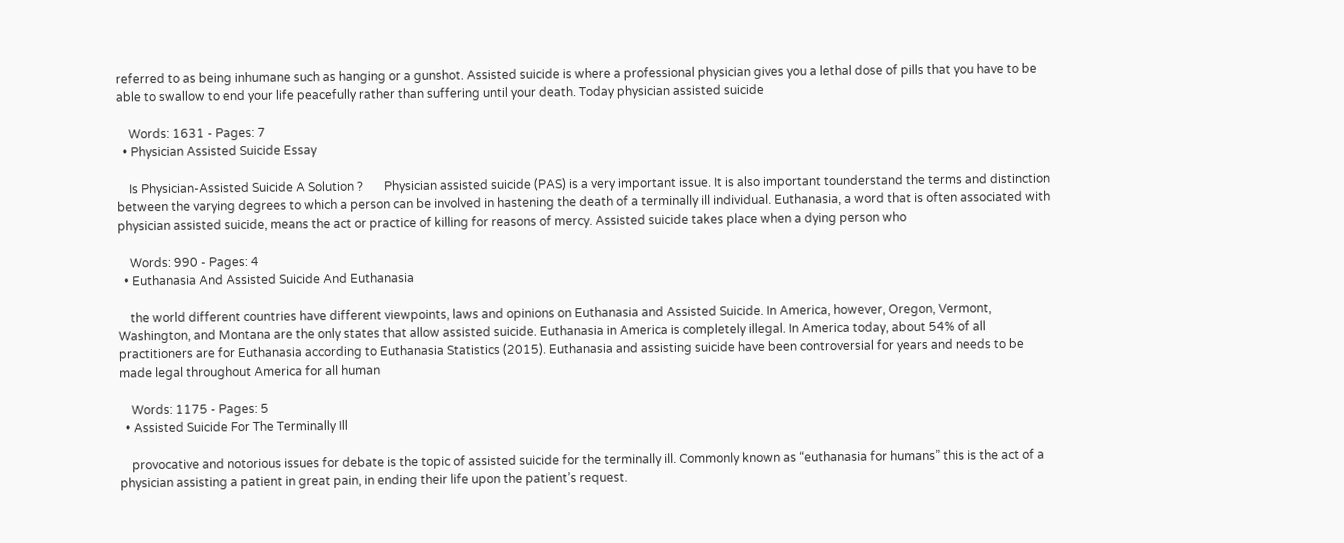referred to as being inhumane such as hanging or a gunshot. Assisted suicide is where a professional physician gives you a lethal dose of pills that you have to be able to swallow to end your life peacefully rather than suffering until your death. Today physician assisted suicide

    Words: 1631 - Pages: 7
  • Physician Assisted Suicide Essay

    Is Physician-Assisted Suicide A Solution ?       Physician assisted suicide (PAS) is a very important issue. It is also important tounderstand the terms and distinction between the varying degrees to which a person can be involved in hastening the death of a terminally ill individual. Euthanasia, a word that is often associated with physician assisted suicide, means the act or practice of killing for reasons of mercy. Assisted suicide takes place when a dying person who

    Words: 990 - Pages: 4
  • Euthanasia And Assisted Suicide And Euthanasia

    the world different countries have different viewpoints, laws and opinions on Euthanasia and Assisted Suicide. In America, however, Oregon, Vermont, Washington, and Montana are the only states that allow assisted suicide. Euthanasia in America is completely illegal. In America today, about 54% of all practitioners are for Euthanasia according to Euthanasia Statistics (2015). Euthanasia and assisting suicide have been controversial for years and needs to be made legal throughout America for all human

    Words: 1175 - Pages: 5
  • Assisted Suicide For The Terminally Ill

    provocative and notorious issues for debate is the topic of assisted suicide for the terminally ill. Commonly known as “euthanasia for humans” this is the act of a physician assisting a patient in great pain, in ending their life upon the patient’s request.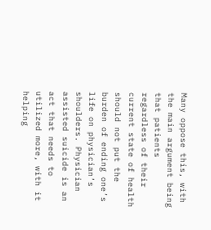Many oppose this, with the main argument being that patients regardless of their current state of health should not put the burden of ending one’s life on physician’s shoulders. Physician assisted suicide is an act that needs to utilized more, with it helping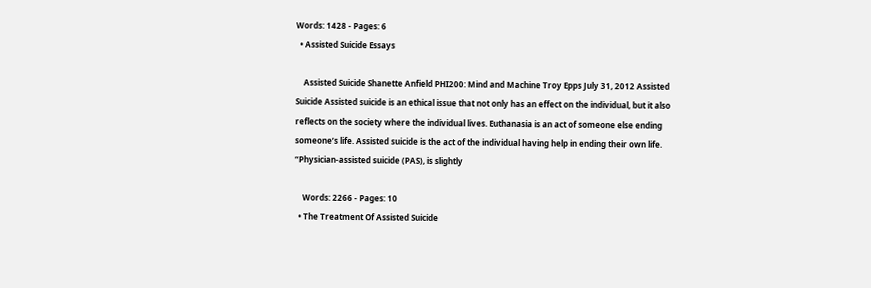Words: 1428 - Pages: 6
  • Assisted Suicide Essays

    Assisted Suicide Shanette Anfield PHI200: Mind and Machine Troy Epps July 31, 2012 Assisted Suicide Assisted suicide is an ethical issue that not only has an effect on the individual, but it also reflects on the society where the individual lives. Euthanasia is an act of someone else ending someone’s life. Assisted suicide is the act of the individual having help in ending their own life. “Physician-assisted suicide (PAS), is slightly

    Words: 2266 - Pages: 10
  • The Treatment Of Assisted Suicide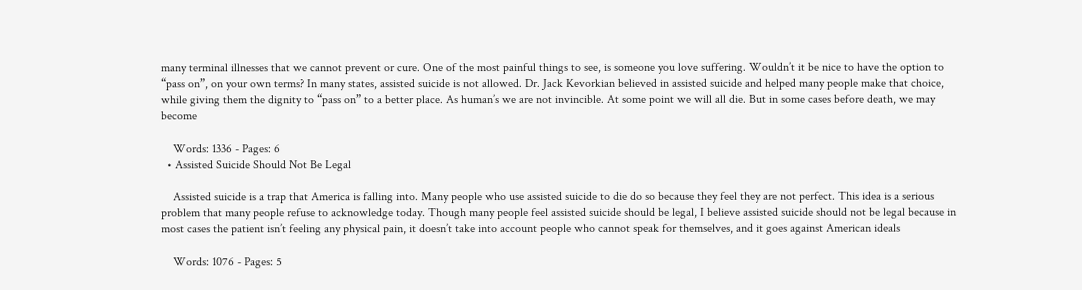many terminal illnesses that we cannot prevent or cure. One of the most painful things to see, is someone you love suffering. Wouldn’t it be nice to have the option to “pass on”, on your own terms? In many states, assisted suicide is not allowed. Dr. Jack Kevorkian believed in assisted suicide and helped many people make that choice, while giving them the dignity to “pass on” to a better place. As human’s we are not invincible. At some point we will all die. But in some cases before death, we may become

    Words: 1336 - Pages: 6
  • Assisted Suicide Should Not Be Legal

    Assisted suicide is a trap that America is falling into. Many people who use assisted suicide to die do so because they feel they are not perfect. This idea is a serious problem that many people refuse to acknowledge today. Though many people feel assisted suicide should be legal, I believe assisted suicide should not be legal because in most cases the patient isn’t feeling any physical pain, it doesn’t take into account people who cannot speak for themselves, and it goes against American ideals

    Words: 1076 - Pages: 5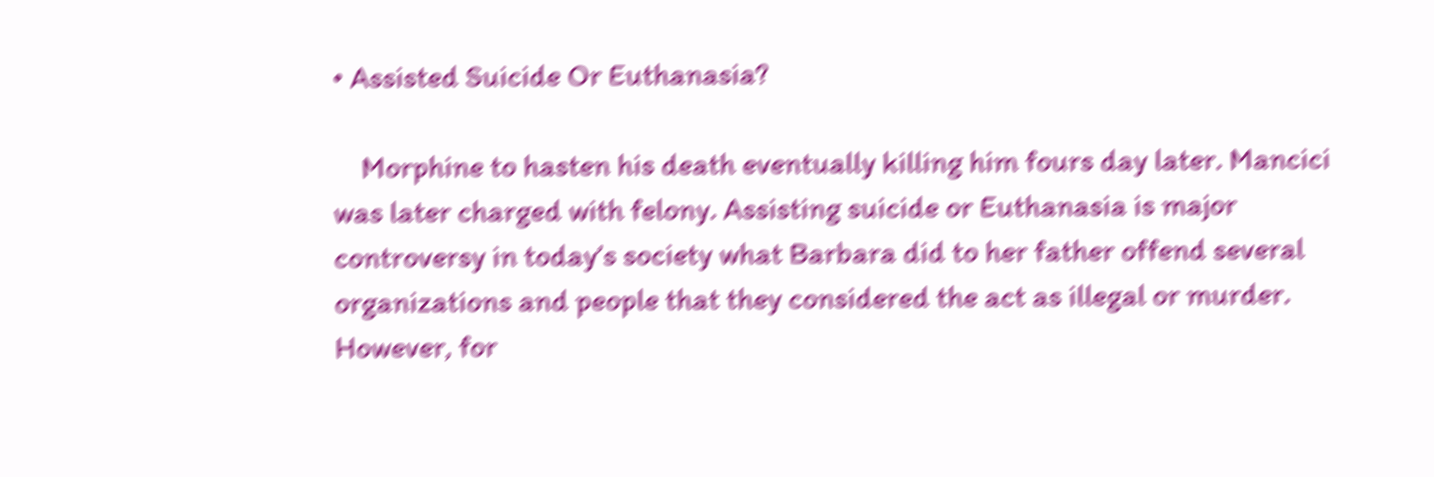• Assisted Suicide Or Euthanasia?

    Morphine to hasten his death eventually killing him fours day later. Mancici was later charged with felony. Assisting suicide or Euthanasia is major controversy in today’s society what Barbara did to her father offend several organizations and people that they considered the act as illegal or murder. However, for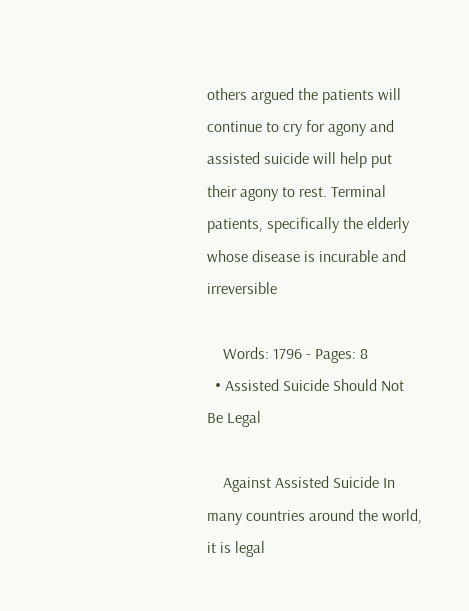others argued the patients will continue to cry for agony and assisted suicide will help put their agony to rest. Terminal patients, specifically the elderly whose disease is incurable and irreversible

    Words: 1796 - Pages: 8
  • Assisted Suicide Should Not Be Legal

    Against Assisted Suicide In many countries around the world, it is legal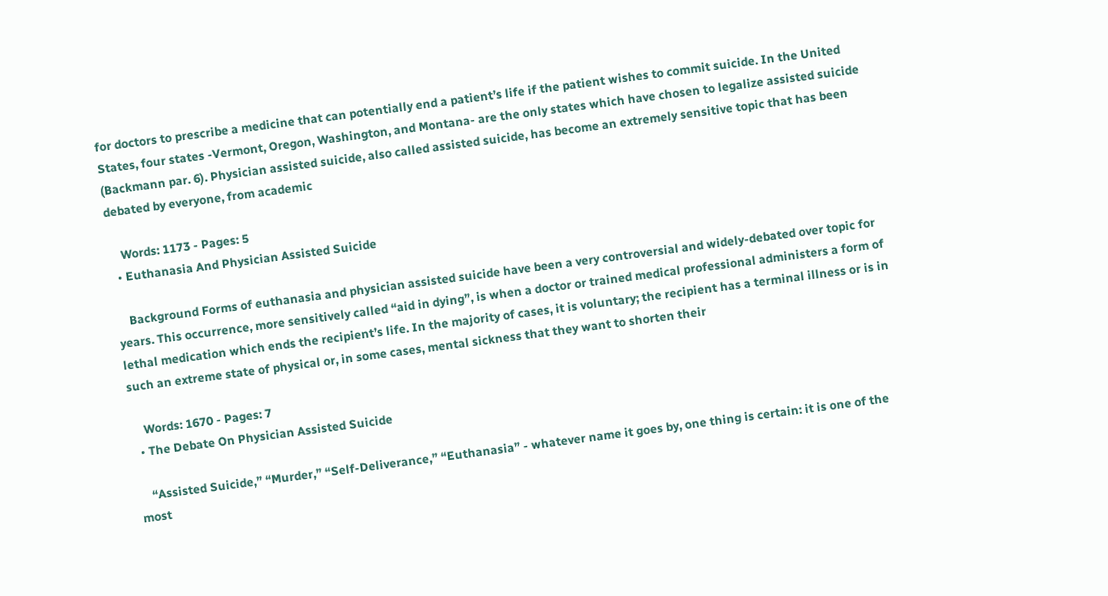for doctors to prescribe a medicine that can potentially end a patient’s life if the patient wishes to commit suicide. In the United States, four states -Vermont, Oregon, Washington, and Montana- are the only states which have chosen to legalize assisted suicide (Backmann par. 6). Physician assisted suicide, also called assisted suicide, has become an extremely sensitive topic that has been debated by everyone, from academic

    Words: 1173 - Pages: 5
  • Euthanasia And Physician Assisted Suicide

    Background Forms of euthanasia and physician assisted suicide have been a very controversial and widely-debated over topic for years. This occurrence, more sensitively called “aid in dying”, is when a doctor or trained medical professional administers a form of lethal medication which ends the recipient’s life. In the majority of cases, it is voluntary; the recipient has a terminal illness or is in such an extreme state of physical or, in some cases, mental sickness that they want to shorten their

    Words: 1670 - Pages: 7
  • The Debate On Physician Assisted Suicide

    “Assisted Suicide,” “Murder,” “Self-Deliverance,” “Euthanasia” - whatever name it goes by, one thing is certain: it is one of the most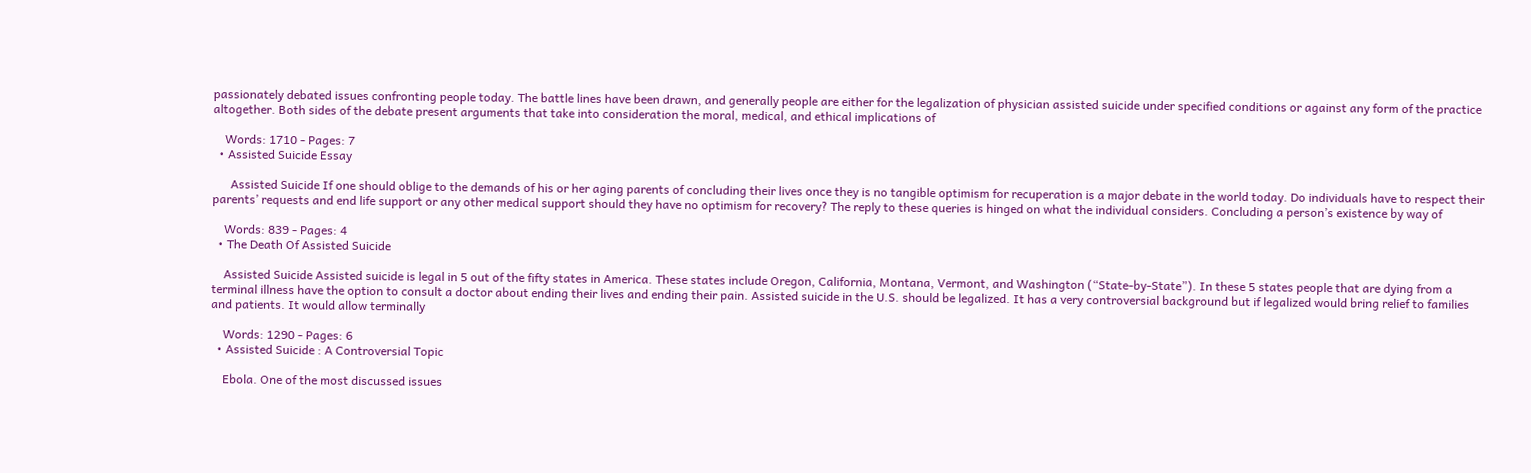passionately debated issues confronting people today. The battle lines have been drawn, and generally people are either for the legalization of physician assisted suicide under specified conditions or against any form of the practice altogether. Both sides of the debate present arguments that take into consideration the moral, medical, and ethical implications of

    Words: 1710 - Pages: 7
  • Assisted Suicide Essay

      Assisted Suicide If one should oblige to the demands of his or her aging parents of concluding their lives once they is no tangible optimism for recuperation is a major debate in the world today. Do individuals have to respect their parents’ requests and end life support or any other medical support should they have no optimism for recovery? The reply to these queries is hinged on what the individual considers. Concluding a person’s existence by way of

    Words: 839 - Pages: 4
  • The Death Of Assisted Suicide

    Assisted Suicide Assisted suicide is legal in 5 out of the fifty states in America. These states include Oregon, California, Montana, Vermont, and Washington (“State-by-State”). In these 5 states people that are dying from a terminal illness have the option to consult a doctor about ending their lives and ending their pain. Assisted suicide in the U.S. should be legalized. It has a very controversial background but if legalized would bring relief to families and patients. It would allow terminally

    Words: 1290 - Pages: 6
  • Assisted Suicide : A Controversial Topic

    Ebola. One of the most discussed issues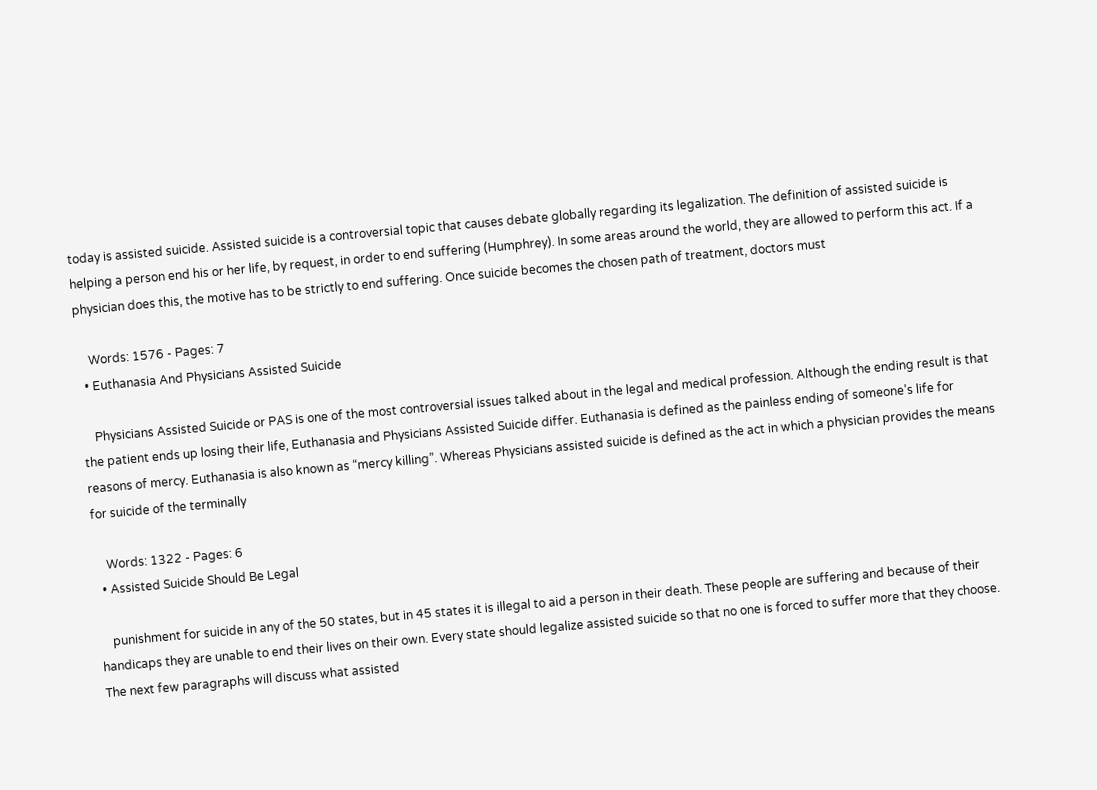today is assisted suicide. Assisted suicide is a controversial topic that causes debate globally regarding its legalization. The definition of assisted suicide is helping a person end his or her life, by request, in order to end suffering (Humphrey). In some areas around the world, they are allowed to perform this act. If a physician does this, the motive has to be strictly to end suffering. Once suicide becomes the chosen path of treatment, doctors must

    Words: 1576 - Pages: 7
  • Euthanasia And Physicians Assisted Suicide

    Physicians Assisted Suicide or PAS is one of the most controversial issues talked about in the legal and medical profession. Although the ending result is that the patient ends up losing their life, Euthanasia and Physicians Assisted Suicide differ. Euthanasia is defined as the painless ending of someone’s life for reasons of mercy. Euthanasia is also known as “mercy killing”. Whereas Physicians assisted suicide is defined as the act in which a physician provides the means for suicide of the terminally

    Words: 1322 - Pages: 6
  • Assisted Suicide Should Be Legal

    punishment for suicide in any of the 50 states, but in 45 states it is illegal to aid a person in their death. These people are suffering and because of their handicaps they are unable to end their lives on their own. Every state should legalize assisted suicide so that no one is forced to suffer more that they choose. The next few paragraphs will discuss what assisted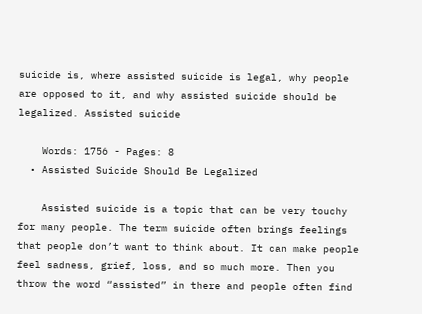suicide is, where assisted suicide is legal, why people are opposed to it, and why assisted suicide should be legalized. Assisted suicide

    Words: 1756 - Pages: 8
  • Assisted Suicide Should Be Legalized

    Assisted suicide is a topic that can be very touchy for many people. The term suicide often brings feelings that people don’t want to think about. It can make people feel sadness, grief, loss, and so much more. Then you throw the word “assisted” in there and people often find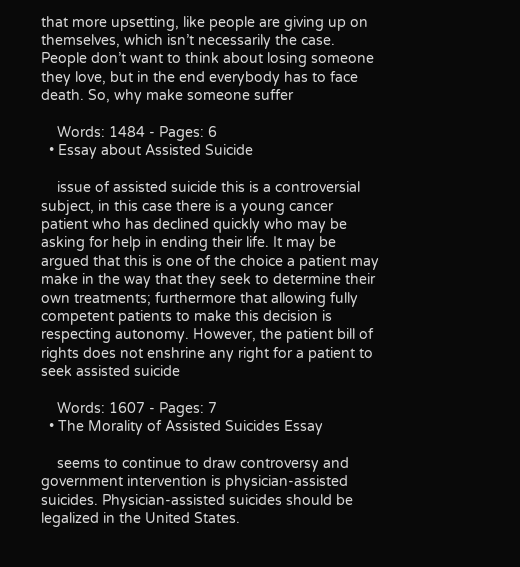that more upsetting, like people are giving up on themselves, which isn’t necessarily the case. People don’t want to think about losing someone they love, but in the end everybody has to face death. So, why make someone suffer

    Words: 1484 - Pages: 6
  • Essay about Assisted Suicide

    issue of assisted suicide this is a controversial subject, in this case there is a young cancer patient who has declined quickly who may be asking for help in ending their life. It may be argued that this is one of the choice a patient may make in the way that they seek to determine their own treatments; furthermore that allowing fully competent patients to make this decision is respecting autonomy. However, the patient bill of rights does not enshrine any right for a patient to seek assisted suicide

    Words: 1607 - Pages: 7
  • The Morality of Assisted Suicides Essay

    seems to continue to draw controversy and government intervention is physician-assisted suicides. Physician-assisted suicides should be legalized in the United States.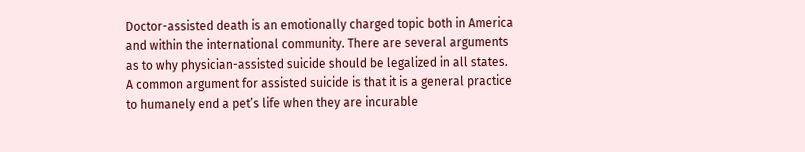Doctor-assisted death is an emotionally charged topic both in America and within the international community. There are several arguments as to why physician-assisted suicide should be legalized in all states. A common argument for assisted suicide is that it is a general practice to humanely end a pet’s life when they are incurable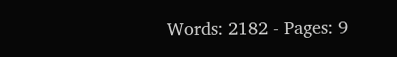Words: 2182 - Pages: 9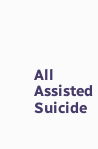All Assisted Suicide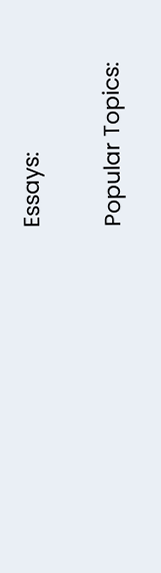Essays:

Popular Topics: